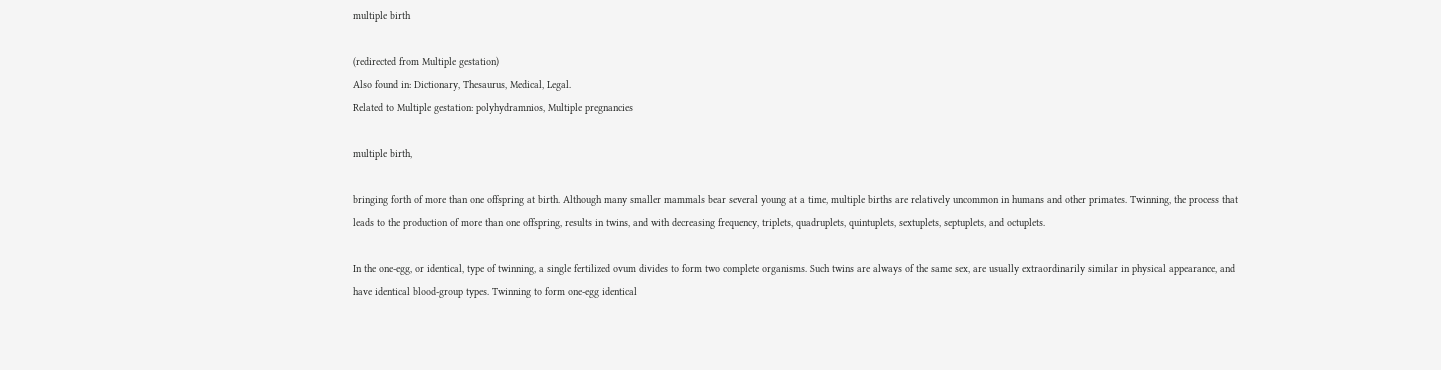multiple birth

(redirected from Multiple gestation)
Also found in: Dictionary, Thesaurus, Medical, Legal.
Related to Multiple gestation: polyhydramnios, Multiple pregnancies

multiple birth,

bringing forth of more than one offspring at birth. Although many smaller mammals bear several young at a time, multiple births are relatively uncommon in humans and other primates. Twinning, the process that leads to the production of more than one offspring, results in twins, and with decreasing frequency, triplets, quadruplets, quintuplets, sextuplets, septuplets, and octuplets.

In the one-egg, or identical, type of twinning, a single fertilized ovum divides to form two complete organisms. Such twins are always of the same sex, are usually extraordinarily similar in physical appearance, and have identical blood-group types. Twinning to form one-egg identical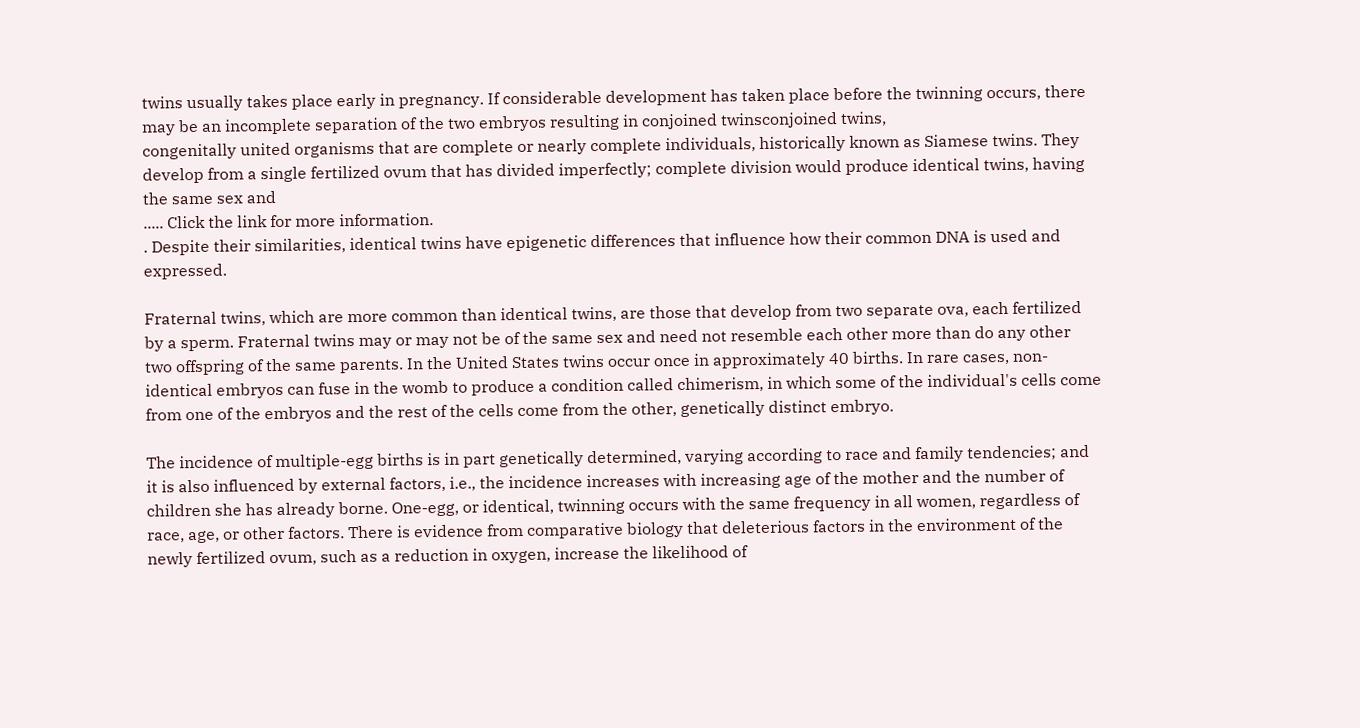twins usually takes place early in pregnancy. If considerable development has taken place before the twinning occurs, there may be an incomplete separation of the two embryos resulting in conjoined twinsconjoined twins,
congenitally united organisms that are complete or nearly complete individuals, historically known as Siamese twins. They develop from a single fertilized ovum that has divided imperfectly; complete division would produce identical twins, having the same sex and
..... Click the link for more information.
. Despite their similarities, identical twins have epigenetic differences that influence how their common DNA is used and expressed.

Fraternal twins, which are more common than identical twins, are those that develop from two separate ova, each fertilized by a sperm. Fraternal twins may or may not be of the same sex and need not resemble each other more than do any other two offspring of the same parents. In the United States twins occur once in approximately 40 births. In rare cases, non-identical embryos can fuse in the womb to produce a condition called chimerism, in which some of the individual's cells come from one of the embryos and the rest of the cells come from the other, genetically distinct embryo.

The incidence of multiple-egg births is in part genetically determined, varying according to race and family tendencies; and it is also influenced by external factors, i.e., the incidence increases with increasing age of the mother and the number of children she has already borne. One-egg, or identical, twinning occurs with the same frequency in all women, regardless of race, age, or other factors. There is evidence from comparative biology that deleterious factors in the environment of the newly fertilized ovum, such as a reduction in oxygen, increase the likelihood of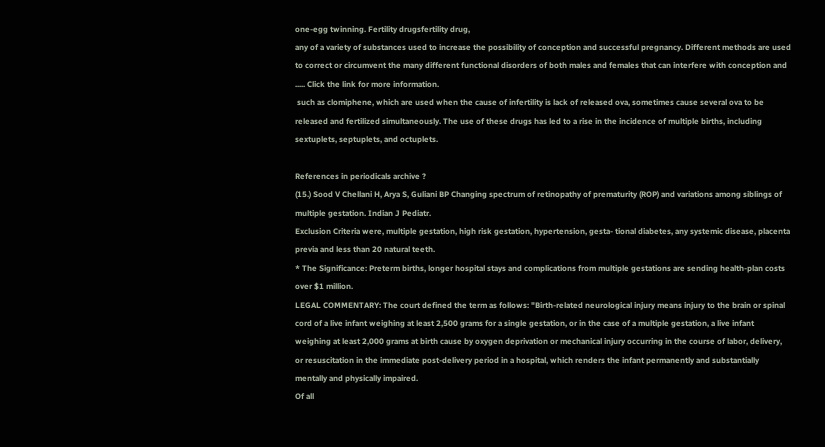one-egg twinning. Fertility drugsfertility drug,
any of a variety of substances used to increase the possibility of conception and successful pregnancy. Different methods are used to correct or circumvent the many different functional disorders of both males and females that can interfere with conception and
..... Click the link for more information.
 such as clomiphene, which are used when the cause of infertility is lack of released ova, sometimes cause several ova to be released and fertilized simultaneously. The use of these drugs has led to a rise in the incidence of multiple births, including sextuplets, septuplets, and octuplets.

References in periodicals archive ?
(15.) Sood V Chellani H, Arya S, Guliani BP Changing spectrum of retinopathy of prematurity (ROP) and variations among siblings of multiple gestation. Indian J Pediatr.
Exclusion Criteria were, multiple gestation, high risk gestation, hypertension, gesta- tional diabetes, any systemic disease, placenta previa and less than 20 natural teeth.
* The Significance: Preterm births, longer hospital stays and complications from multiple gestations are sending health-plan costs over $1 million.
LEGAL COMMENTARY: The court defined the term as follows: "Birth-related neurological injury means injury to the brain or spinal cord of a live infant weighing at least 2,500 grams for a single gestation, or in the case of a multiple gestation, a live infant weighing at least 2,000 grams at birth cause by oxygen deprivation or mechanical injury occurring in the course of labor, delivery, or resuscitation in the immediate post-delivery period in a hospital, which renders the infant permanently and substantially mentally and physically impaired.
Of all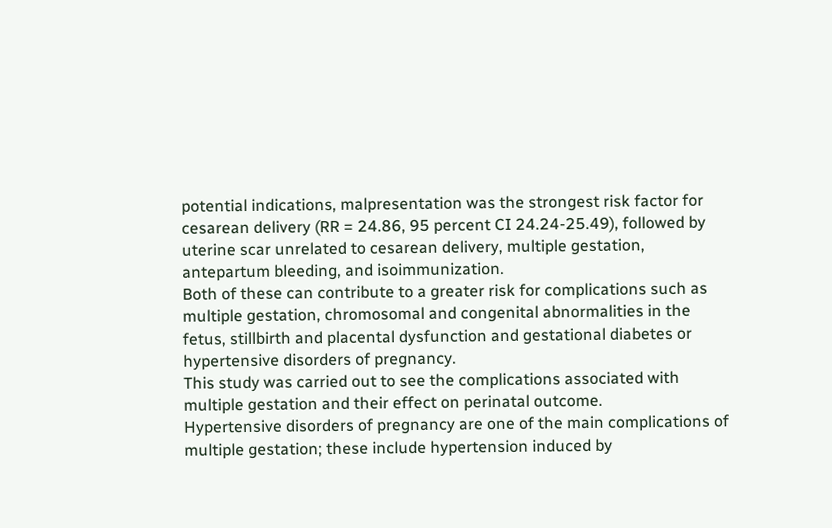potential indications, malpresentation was the strongest risk factor for cesarean delivery (RR = 24.86, 95 percent CI 24.24-25.49), followed by uterine scar unrelated to cesarean delivery, multiple gestation, antepartum bleeding, and isoimmunization.
Both of these can contribute to a greater risk for complications such as multiple gestation, chromosomal and congenital abnormalities in the fetus, stillbirth and placental dysfunction and gestational diabetes or hypertensive disorders of pregnancy.
This study was carried out to see the complications associated with multiple gestation and their effect on perinatal outcome.
Hypertensive disorders of pregnancy are one of the main complications of multiple gestation; these include hypertension induced by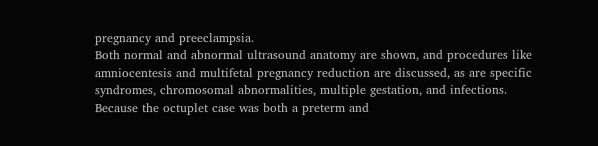pregnancy and preeclampsia.
Both normal and abnormal ultrasound anatomy are shown, and procedures like amniocentesis and multifetal pregnancy reduction are discussed, as are specific syndromes, chromosomal abnormalities, multiple gestation, and infections.
Because the octuplet case was both a preterm and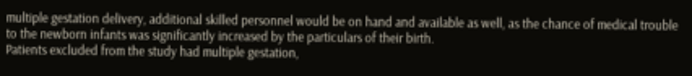multiple gestation delivery, additional skilled personnel would be on hand and available as well, as the chance of medical trouble to the newborn infants was significantly increased by the particulars of their birth.
Patients excluded from the study had multiple gestation,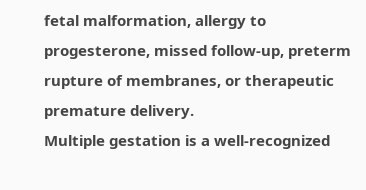fetal malformation, allergy to progesterone, missed follow-up, preterm rupture of membranes, or therapeutic premature delivery.
Multiple gestation is a well-recognized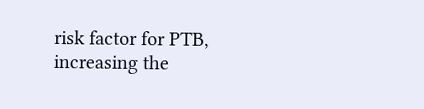risk factor for PTB, increasing the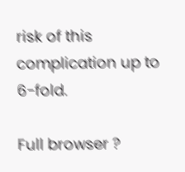risk of this complication up to 6-fold.

Full browser ?